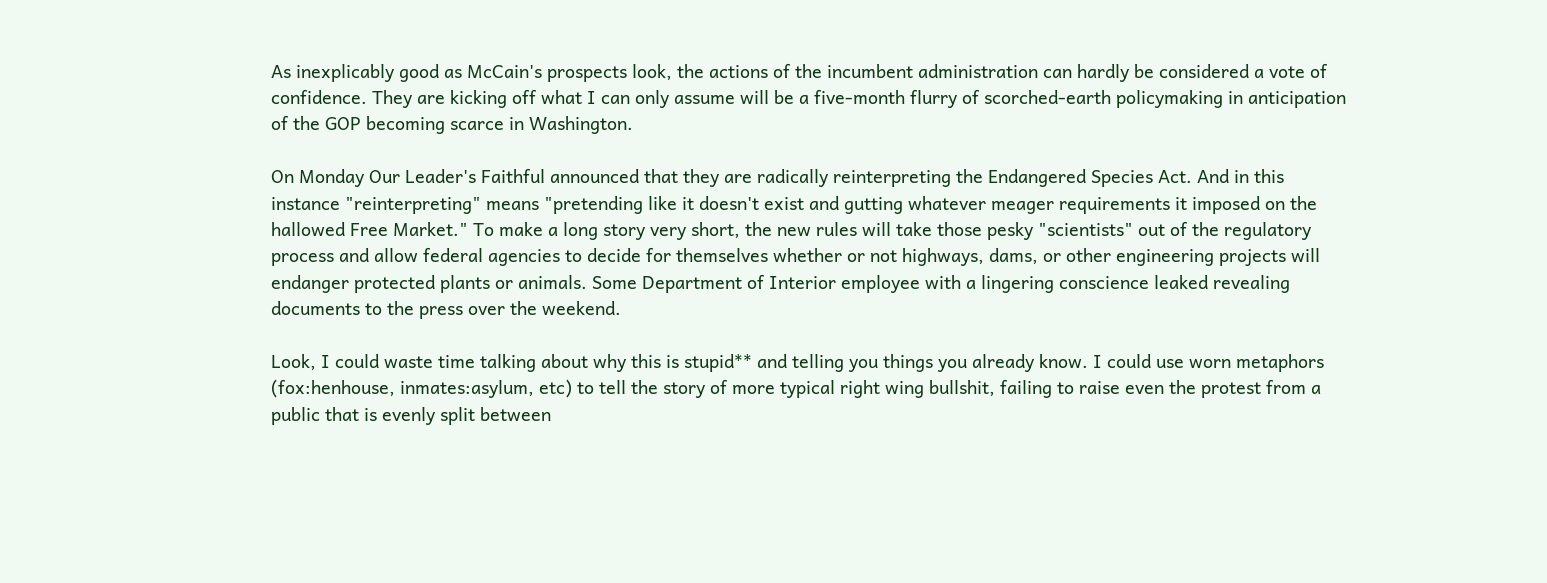As inexplicably good as McCain's prospects look, the actions of the incumbent administration can hardly be considered a vote of confidence. They are kicking off what I can only assume will be a five-month flurry of scorched-earth policymaking in anticipation of the GOP becoming scarce in Washington.

On Monday Our Leader's Faithful announced that they are radically reinterpreting the Endangered Species Act. And in this instance "reinterpreting" means "pretending like it doesn't exist and gutting whatever meager requirements it imposed on the hallowed Free Market." To make a long story very short, the new rules will take those pesky "scientists" out of the regulatory process and allow federal agencies to decide for themselves whether or not highways, dams, or other engineering projects will endanger protected plants or animals. Some Department of Interior employee with a lingering conscience leaked revealing documents to the press over the weekend.

Look, I could waste time talking about why this is stupid** and telling you things you already know. I could use worn metaphors (fox:henhouse, inmates:asylum, etc) to tell the story of more typical right wing bullshit, failing to raise even the protest from a public that is evenly split between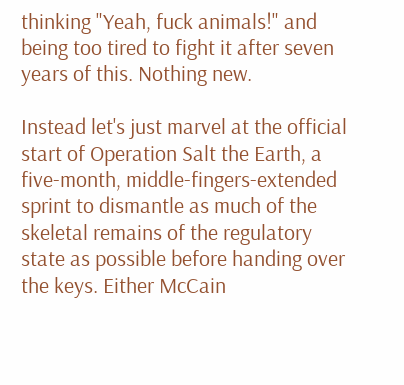thinking "Yeah, fuck animals!" and being too tired to fight it after seven years of this. Nothing new.

Instead let's just marvel at the official start of Operation Salt the Earth, a five-month, middle-fingers-extended sprint to dismantle as much of the skeletal remains of the regulatory state as possible before handing over the keys. Either McCain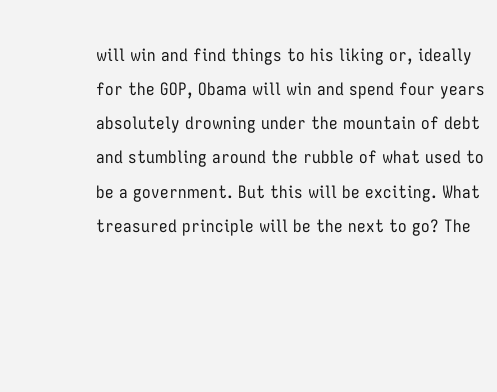will win and find things to his liking or, ideally for the GOP, Obama will win and spend four years absolutely drowning under the mountain of debt and stumbling around the rubble of what used to be a government. But this will be exciting. What treasured principle will be the next to go? The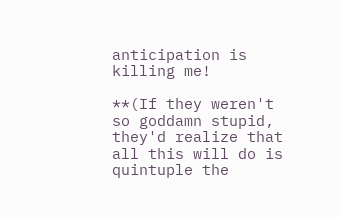anticipation is killing me!

**(If they weren't so goddamn stupid, they'd realize that all this will do is quintuple the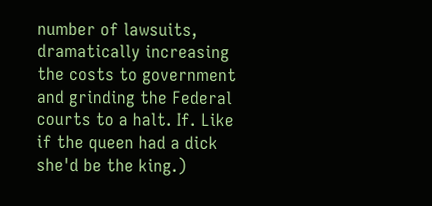number of lawsuits, dramatically increasing the costs to government and grinding the Federal courts to a halt. If. Like if the queen had a dick she'd be the king.)